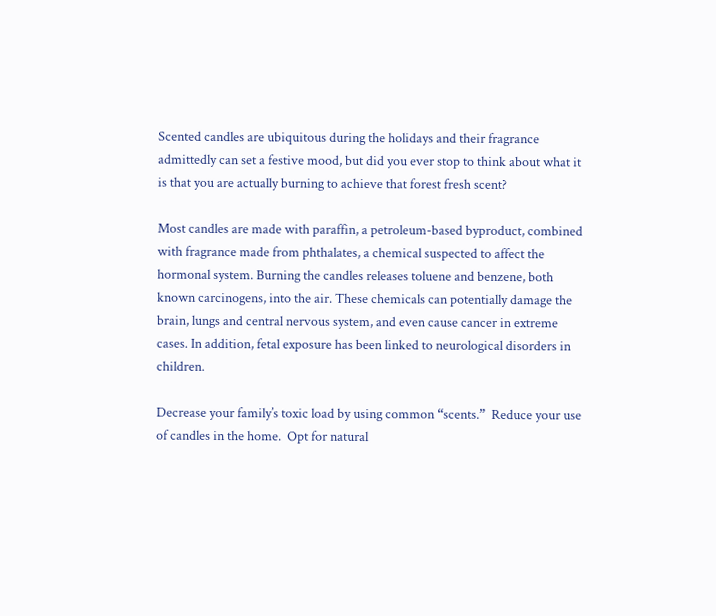Scented candles are ubiquitous during the holidays and their fragrance admittedly can set a festive mood, but did you ever stop to think about what it is that you are actually burning to achieve that forest fresh scent?

Most candles are made with paraffin, a petroleum-based byproduct, combined with fragrance made from phthalates, a chemical suspected to affect the hormonal system. Burning the candles releases toluene and benzene, both known carcinogens, into the air. These chemicals can potentially damage the brain, lungs and central nervous system, and even cause cancer in extreme cases. In addition, fetal exposure has been linked to neurological disorders in children.

Decrease your family’s toxic load by using common “scents.”  Reduce your use of candles in the home.  Opt for natural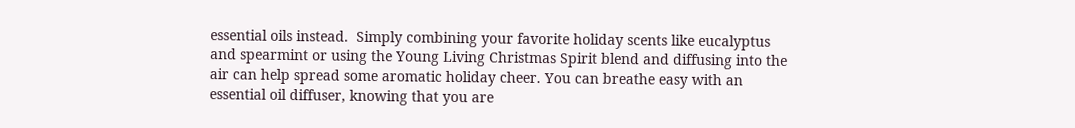essential oils instead.  Simply combining your favorite holiday scents like eucalyptus and spearmint or using the Young Living Christmas Spirit blend and diffusing into the air can help spread some aromatic holiday cheer. You can breathe easy with an essential oil diffuser, knowing that you are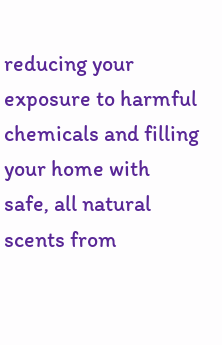reducing your exposure to harmful chemicals and filling your home with safe, all natural scents from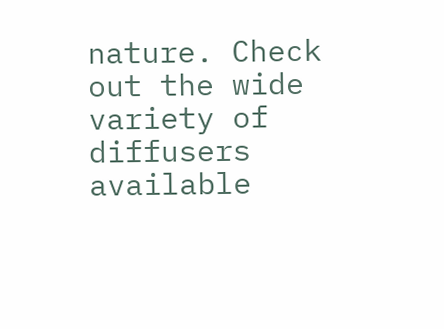nature. Check out the wide variety of diffusers available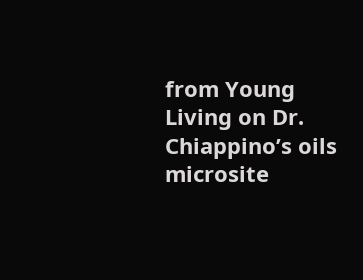from Young Living on Dr. Chiappino’s oils microsite